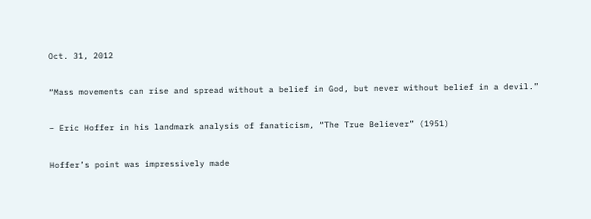Oct. 31, 2012

“Mass movements can rise and spread without a belief in God, but never without belief in a devil.”

– Eric Hoffer in his landmark analysis of fanaticism, “The True Believer” (1951)

Hoffer’s point was impressively made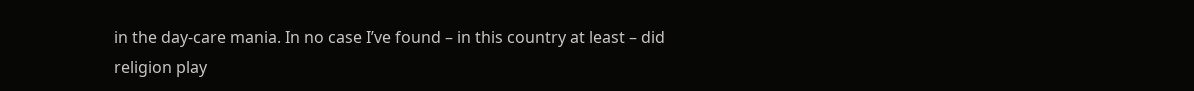in the day-care mania. In no case I’ve found – in this country at least – did religion play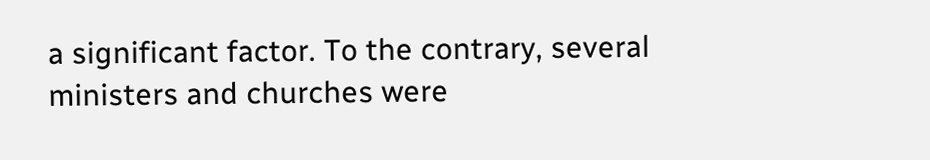a significant factor. To the contrary, several ministers and churches were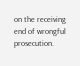on the receiving end of wrongful prosecution.